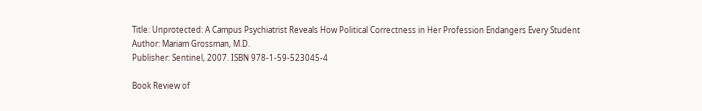Title: Unprotected: A Campus Psychiatrist Reveals How Political Correctness in Her Profession Endangers Every Student
Author: Mariam Grossman, M.D.
Publisher: Sentinel, 2007. ISBN 978-1-59-523045-4

Book Review of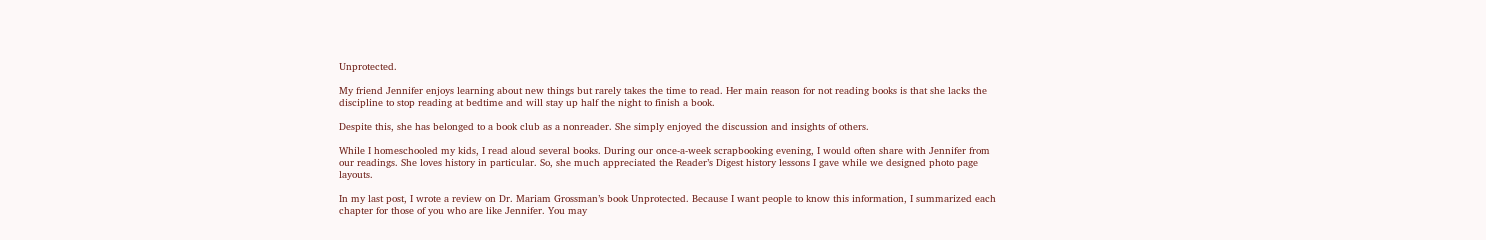Unprotected.

My friend Jennifer enjoys learning about new things but rarely takes the time to read. Her main reason for not reading books is that she lacks the discipline to stop reading at bedtime and will stay up half the night to finish a book.

Despite this, she has belonged to a book club as a nonreader. She simply enjoyed the discussion and insights of others.

While I homeschooled my kids, I read aloud several books. During our once-a-week scrapbooking evening, I would often share with Jennifer from our readings. She loves history in particular. So, she much appreciated the Reader’s Digest history lessons I gave while we designed photo page layouts.

In my last post, I wrote a review on Dr. Mariam Grossman’s book Unprotected. Because I want people to know this information, I summarized each chapter for those of you who are like Jennifer. You may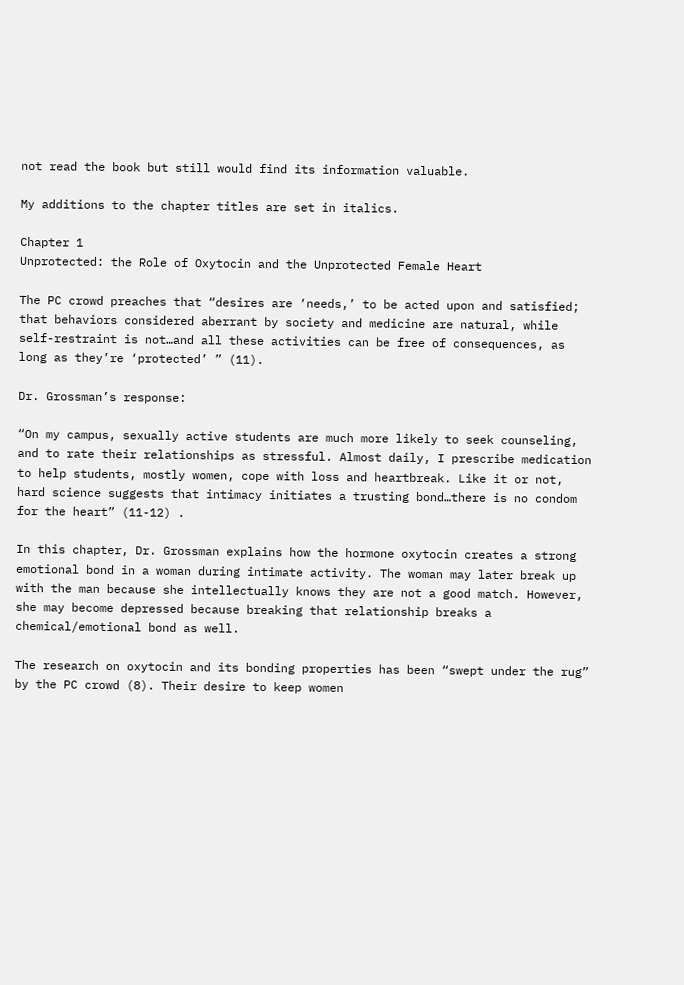not read the book but still would find its information valuable.

My additions to the chapter titles are set in italics.

Chapter 1
Unprotected: the Role of Oxytocin and the Unprotected Female Heart

The PC crowd preaches that “desires are ‘needs,’ to be acted upon and satisfied; that behaviors considered aberrant by society and medicine are natural, while self-restraint is not…and all these activities can be free of consequences, as long as they’re ‘protected’ ” (11).

Dr. Grossman’s response:

“On my campus, sexually active students are much more likely to seek counseling, and to rate their relationships as stressful. Almost daily, I prescribe medication to help students, mostly women, cope with loss and heartbreak. Like it or not, hard science suggests that intimacy initiates a trusting bond…there is no condom for the heart” (11-12) .

In this chapter, Dr. Grossman explains how the hormone oxytocin creates a strong emotional bond in a woman during intimate activity. The woman may later break up with the man because she intellectually knows they are not a good match. However, she may become depressed because breaking that relationship breaks a chemical/emotional bond as well.

The research on oxytocin and its bonding properties has been “swept under the rug” by the PC crowd (8). Their desire to keep women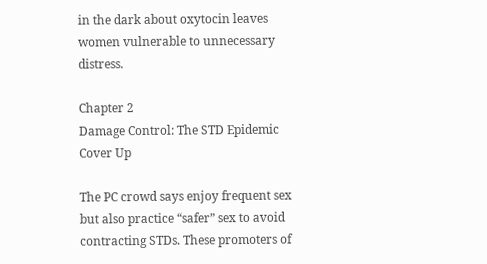in the dark about oxytocin leaves women vulnerable to unnecessary distress.

Chapter 2
Damage Control: The STD Epidemic Cover Up

The PC crowd says enjoy frequent sex but also practice “safer” sex to avoid contracting STDs. These promoters of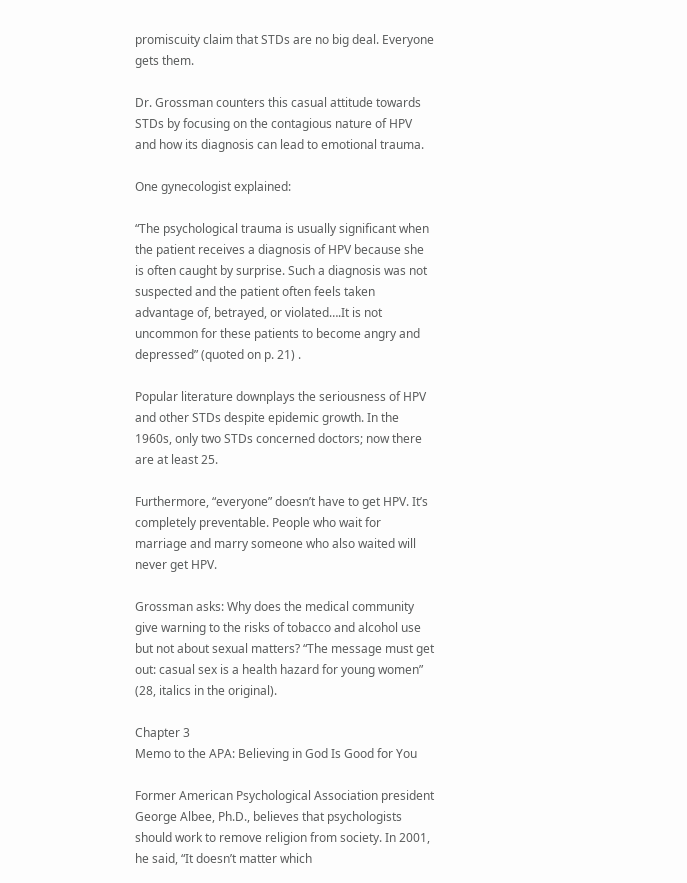promiscuity claim that STDs are no big deal. Everyone gets them.

Dr. Grossman counters this casual attitude towards STDs by focusing on the contagious nature of HPV and how its diagnosis can lead to emotional trauma.

One gynecologist explained:

“The psychological trauma is usually significant when the patient receives a diagnosis of HPV because she is often caught by surprise. Such a diagnosis was not suspected and the patient often feels taken advantage of, betrayed, or violated….It is not uncommon for these patients to become angry and depressed” (quoted on p. 21) .

Popular literature downplays the seriousness of HPV and other STDs despite epidemic growth. In the 1960s, only two STDs concerned doctors; now there are at least 25.

Furthermore, “everyone” doesn’t have to get HPV. It’s completely preventable. People who wait for marriage and marry someone who also waited will never get HPV.

Grossman asks: Why does the medical community give warning to the risks of tobacco and alcohol use but not about sexual matters? “The message must get out: casual sex is a health hazard for young women” (28, italics in the original).

Chapter 3
Memo to the APA: Believing in God Is Good for You

Former American Psychological Association president George Albee, Ph.D., believes that psychologists should work to remove religion from society. In 2001, he said, “It doesn’t matter which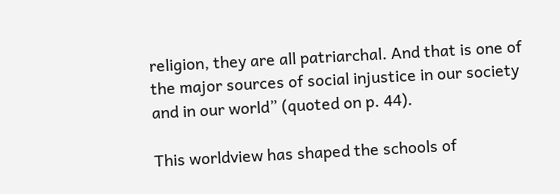religion, they are all patriarchal. And that is one of the major sources of social injustice in our society and in our world” (quoted on p. 44).

This worldview has shaped the schools of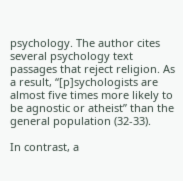psychology. The author cites several psychology text passages that reject religion. As a result, “[p]sychologists are almost five times more likely to be agnostic or atheist” than the general population (32-33).

In contrast, a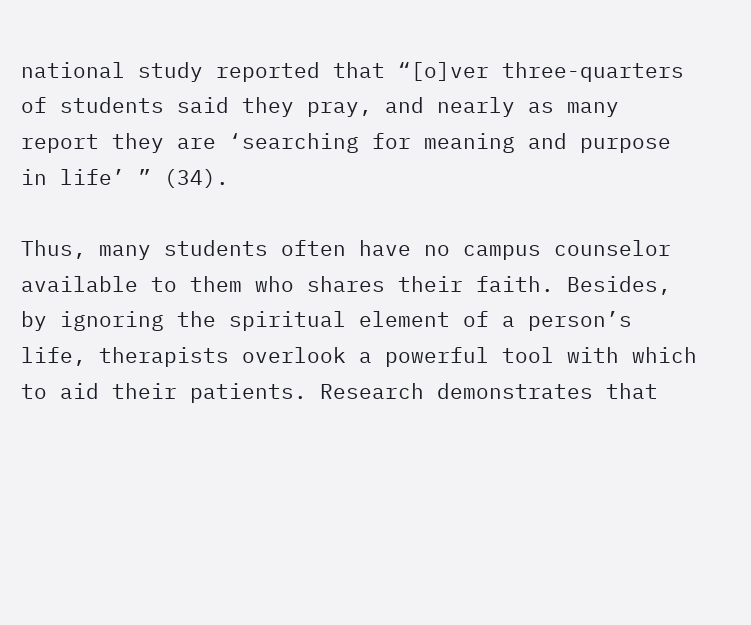national study reported that “[o]ver three-quarters of students said they pray, and nearly as many report they are ‘searching for meaning and purpose in life’ ” (34).

Thus, many students often have no campus counselor available to them who shares their faith. Besides, by ignoring the spiritual element of a person’s life, therapists overlook a powerful tool with which to aid their patients. Research demonstrates that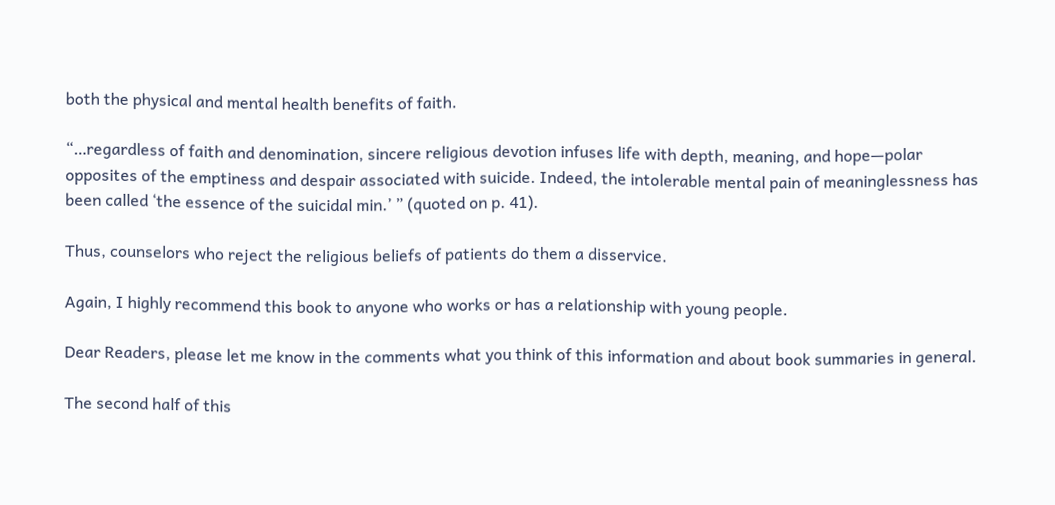both the physical and mental health benefits of faith.

“…regardless of faith and denomination, sincere religious devotion infuses life with depth, meaning, and hope—polar opposites of the emptiness and despair associated with suicide. Indeed, the intolerable mental pain of meaninglessness has been called ‘the essence of the suicidal min.’ ” (quoted on p. 41).

Thus, counselors who reject the religious beliefs of patients do them a disservice.

Again, I highly recommend this book to anyone who works or has a relationship with young people.

Dear Readers, please let me know in the comments what you think of this information and about book summaries in general.

The second half of this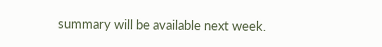summary will be available next week.